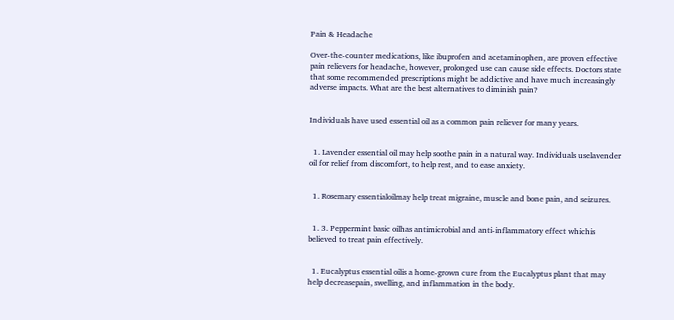Pain & Headache

Over-the-counter medications, like ibuprofen and acetaminophen, are proven effective pain relievers for headache, however, prolonged use can cause side effects. Doctors state that some recommended prescriptions might be addictive and have much increasingly adverse impacts. What are the best alternatives to diminish pain?


Individuals have used essential oil as a common pain reliever for many years.


  1. Lavender essential oil may help soothe pain in a natural way. Individuals uselavender oil for relief from discomfort, to help rest, and to ease anxiety.


  1. Rosemary essentialoilmay help treat migraine, muscle and bone pain, and seizures.


  1. 3. Peppermint basic oilhas antimicrobial and anti-inflammatory effect whichis believed to treat pain effectively.


  1. Eucalyptus essential oilis a home-grown cure from the Eucalyptus plant that may help decreasepain, swelling, and inflammation in the body.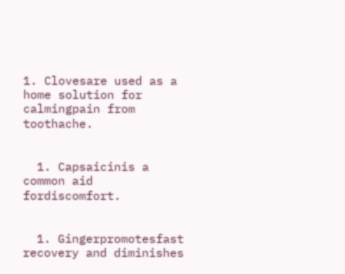1. Clovesare used as a home solution for calmingpain from toothache.


  1. Capsaicinis a common aid fordiscomfort.


  1. Gingerpromotesfast recovery and diminishes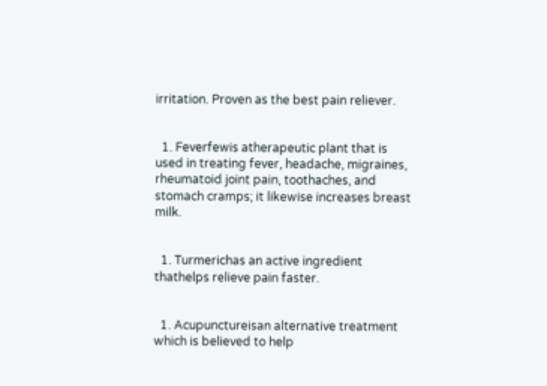irritation. Proven as the best pain reliever.


  1. Feverfewis atherapeutic plant that is used in treating fever, headache, migraines, rheumatoid joint pain, toothaches, and stomach cramps; it likewise increases breast milk.


  1. Turmerichas an active ingredient thathelps relieve pain faster.


  1. Acupunctureisan alternative treatment which is believed to help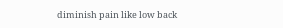diminish pain like low back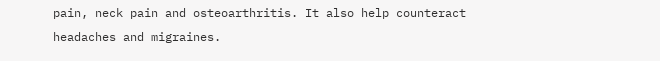pain, neck pain and osteoarthritis. It also help counteract headaches and migraines.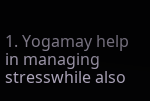1. Yogamay help in managing stresswhile also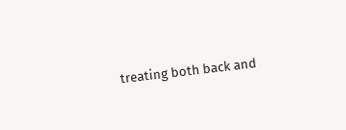treating both back and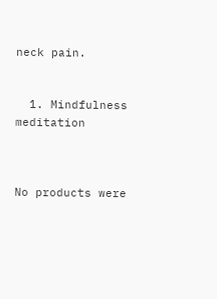neck pain.


  1. Mindfulness meditation



No products were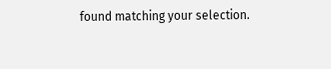found matching your selection.